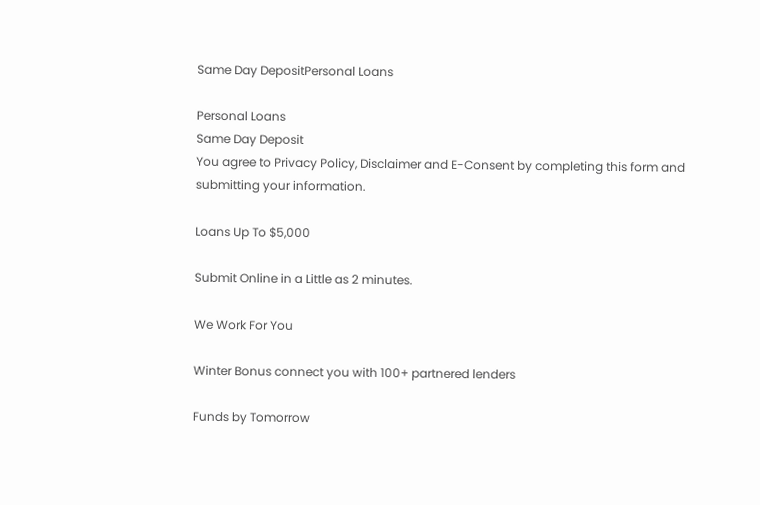Same Day DepositPersonal Loans

Personal Loans
Same Day Deposit
You agree to Privacy Policy, Disclaimer and E-Consent by completing this form and submitting your information.

Loans Up To $5,000

Submit Online in a Little as 2 minutes.

We Work For You

Winter Bonus connect you with 100+ partnered lenders

Funds by Tomorrow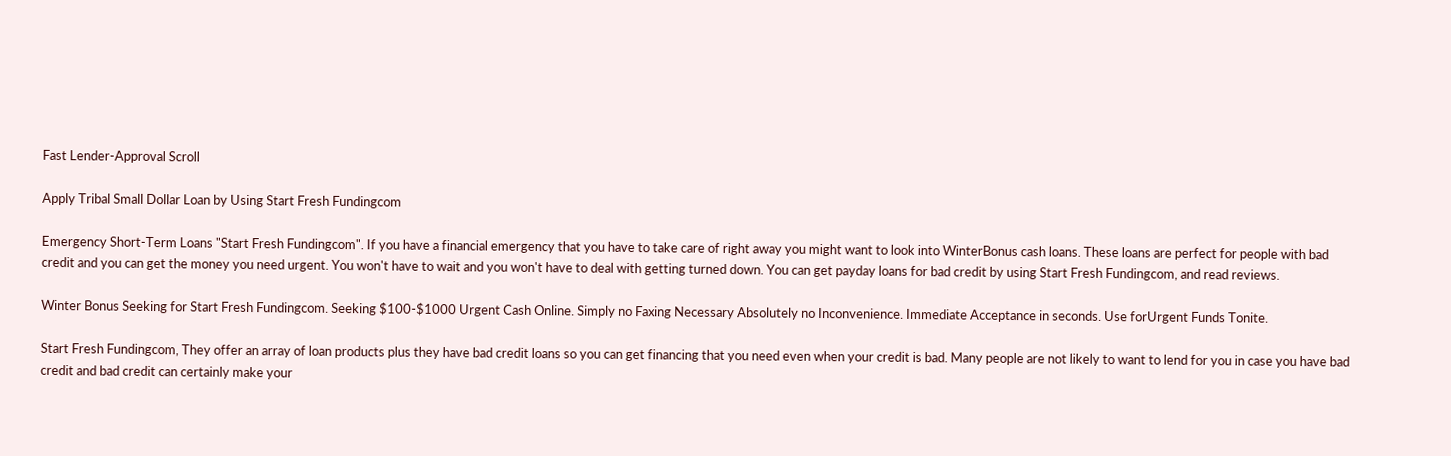Fast Lender-Approval Scroll

Apply Tribal Small Dollar Loan by Using Start Fresh Fundingcom

Emergency Short-Term Loans "Start Fresh Fundingcom". If you have a financial emergency that you have to take care of right away you might want to look into WinterBonus cash loans. These loans are perfect for people with bad credit and you can get the money you need urgent. You won't have to wait and you won't have to deal with getting turned down. You can get payday loans for bad credit by using Start Fresh Fundingcom, and read reviews.

Winter Bonus Seeking for Start Fresh Fundingcom. Seeking $100-$1000 Urgent Cash Online. Simply no Faxing Necessary Absolutely no Inconvenience. Immediate Acceptance in seconds. Use forUrgent Funds Tonite.

Start Fresh Fundingcom, They offer an array of loan products plus they have bad credit loans so you can get financing that you need even when your credit is bad. Many people are not likely to want to lend for you in case you have bad credit and bad credit can certainly make your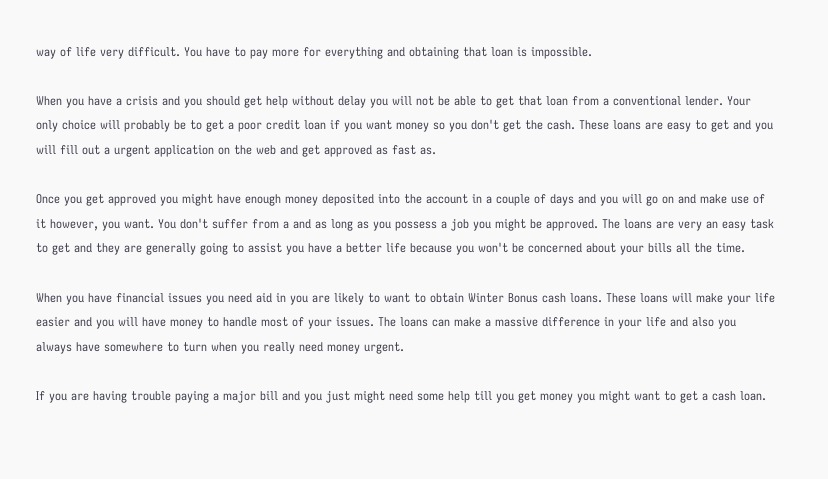way of life very difficult. You have to pay more for everything and obtaining that loan is impossible.

When you have a crisis and you should get help without delay you will not be able to get that loan from a conventional lender. Your only choice will probably be to get a poor credit loan if you want money so you don't get the cash. These loans are easy to get and you will fill out a urgent application on the web and get approved as fast as.

Once you get approved you might have enough money deposited into the account in a couple of days and you will go on and make use of it however, you want. You don't suffer from a and as long as you possess a job you might be approved. The loans are very an easy task to get and they are generally going to assist you have a better life because you won't be concerned about your bills all the time.

When you have financial issues you need aid in you are likely to want to obtain Winter Bonus cash loans. These loans will make your life easier and you will have money to handle most of your issues. The loans can make a massive difference in your life and also you always have somewhere to turn when you really need money urgent.

If you are having trouble paying a major bill and you just might need some help till you get money you might want to get a cash loan.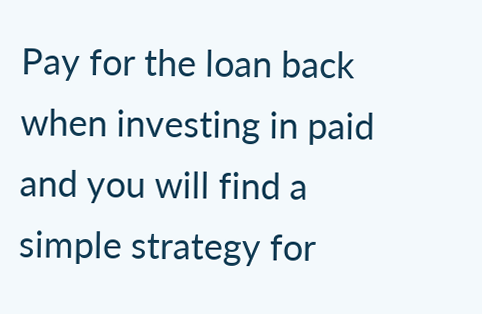Pay for the loan back when investing in paid and you will find a simple strategy for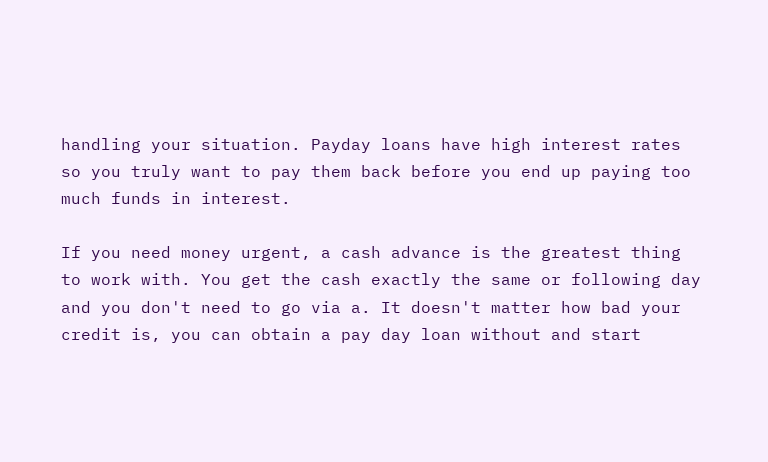handling your situation. Payday loans have high interest rates so you truly want to pay them back before you end up paying too much funds in interest.

If you need money urgent, a cash advance is the greatest thing to work with. You get the cash exactly the same or following day and you don't need to go via a. It doesn't matter how bad your credit is, you can obtain a pay day loan without and start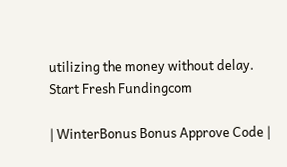utilizing the money without delay. Start Fresh Fundingcom

| WinterBonus Bonus Approve Code |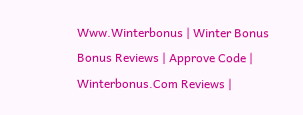Www.Winterbonus | Winter Bonus Bonus Reviews | Approve Code | Winterbonus.Com Reviews |